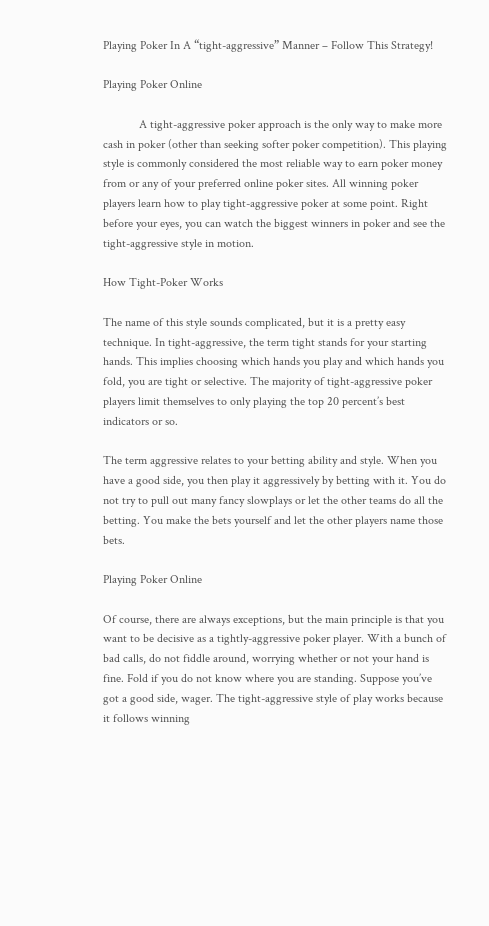Playing Poker In A “tight-aggressive” Manner – Follow This Strategy!

Playing Poker Online

            A tight-aggressive poker approach is the only way to make more cash in poker (other than seeking softer poker competition). This playing style is commonly considered the most reliable way to earn poker money from or any of your preferred online poker sites. All winning poker players learn how to play tight-aggressive poker at some point. Right before your eyes, you can watch the biggest winners in poker and see the tight-aggressive style in motion.

How Tight-Poker Works

The name of this style sounds complicated, but it is a pretty easy technique. In tight-aggressive, the term tight stands for your starting hands. This implies choosing which hands you play and which hands you fold, you are tight or selective. The majority of tight-aggressive poker players limit themselves to only playing the top 20 percent’s best indicators or so.

The term aggressive relates to your betting ability and style. When you have a good side, you then play it aggressively by betting with it. You do not try to pull out many fancy slowplays or let the other teams do all the betting. You make the bets yourself and let the other players name those bets.

Playing Poker Online

Of course, there are always exceptions, but the main principle is that you want to be decisive as a tightly-aggressive poker player. With a bunch of bad calls, do not fiddle around, worrying whether or not your hand is fine. Fold if you do not know where you are standing. Suppose you’ve got a good side, wager. The tight-aggressive style of play works because it follows winning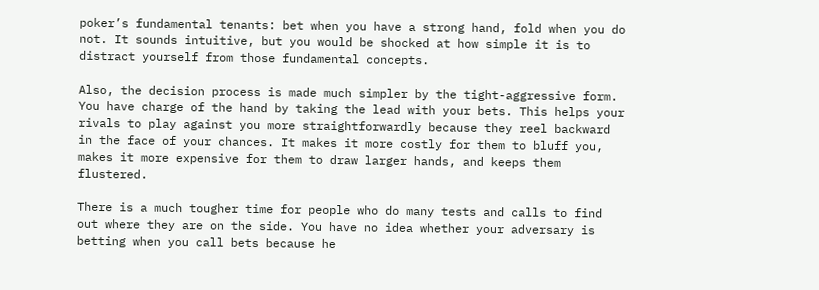poker’s fundamental tenants: bet when you have a strong hand, fold when you do not. It sounds intuitive, but you would be shocked at how simple it is to distract yourself from those fundamental concepts.

Also, the decision process is made much simpler by the tight-aggressive form. You have charge of the hand by taking the lead with your bets. This helps your rivals to play against you more straightforwardly because they reel backward in the face of your chances. It makes it more costly for them to bluff you, makes it more expensive for them to draw larger hands, and keeps them flustered.

There is a much tougher time for people who do many tests and calls to find out where they are on the side. You have no idea whether your adversary is betting when you call bets because he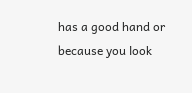has a good hand or because you look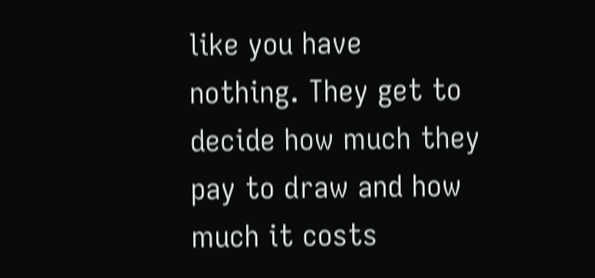like you have nothing. They get to decide how much they pay to draw and how much it costs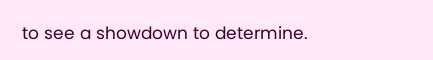to see a showdown to determine.